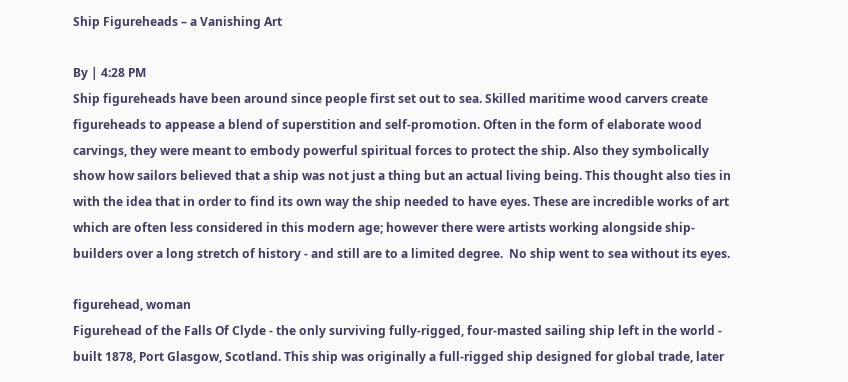Ship Figureheads – a Vanishing Art

By | 4:28 PM
Ship figureheads have been around since people first set out to sea. Skilled maritime wood carvers create figureheads to appease a blend of superstition and self-promotion. Often in the form of elaborate wood carvings, they were meant to embody powerful spiritual forces to protect the ship. Also they symbolically show how sailors believed that a ship was not just a thing but an actual living being. This thought also ties in with the idea that in order to find its own way the ship needed to have eyes. These are incredible works of art which are often less considered in this modern age; however there were artists working alongside ship-builders over a long stretch of history - and still are to a limited degree.  No ship went to sea without its eyes.

figurehead, woman
Figurehead of the Falls Of Clyde - the only surviving fully-rigged, four-masted sailing ship left in the world - built 1878, Port Glasgow, Scotland. This ship was originally a full-rigged ship designed for global trade, later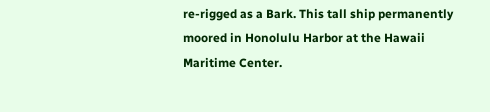re-rigged as a Bark. This tall ship permanently moored in Honolulu Harbor at the Hawaii Maritime Center.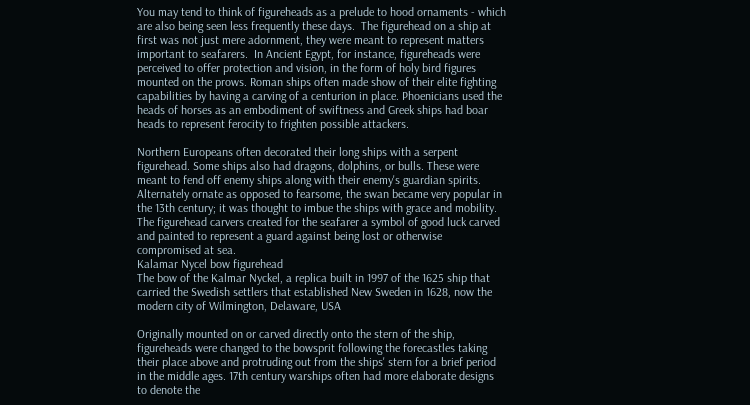You may tend to think of figureheads as a prelude to hood ornaments - which are also being seen less frequently these days.  The figurehead on a ship at first was not just mere adornment, they were meant to represent matters important to seafarers.  In Ancient Egypt, for instance, figureheads were perceived to offer protection and vision, in the form of holy bird figures mounted on the prows. Roman ships often made show of their elite fighting capabilities by having a carving of a centurion in place. Phoenicians used the heads of horses as an embodiment of swiftness and Greek ships had boar heads to represent ferocity to frighten possible attackers.

Northern Europeans often decorated their long ships with a serpent figurehead. Some ships also had dragons, dolphins, or bulls. These were meant to fend off enemy ships along with their enemy's guardian spirits. Alternately ornate as opposed to fearsome, the swan became very popular in the 13th century; it was thought to imbue the ships with grace and mobility.  The figurehead carvers created for the seafarer a symbol of good luck carved and painted to represent a guard against being lost or otherwise compromised at sea.
Kalamar Nycel bow figurehead
The bow of the Kalmar Nyckel, a replica built in 1997 of the 1625 ship that carried the Swedish settlers that established New Sweden in 1628, now the modern city of Wilmington, Delaware, USA

Originally mounted on or carved directly onto the stern of the ship, figureheads were changed to the bowsprit following the forecastles taking their place above and protruding out from the ships' stern for a brief period in the middle ages. 17th century warships often had more elaborate designs to denote the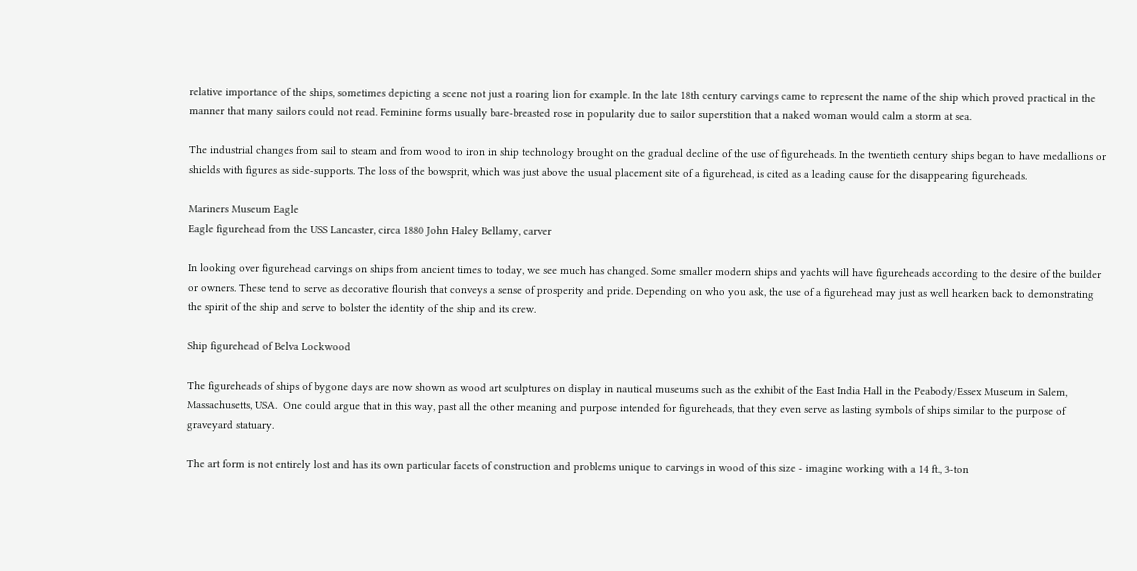relative importance of the ships, sometimes depicting a scene not just a roaring lion for example. In the late 18th century carvings came to represent the name of the ship which proved practical in the manner that many sailors could not read. Feminine forms usually bare-breasted rose in popularity due to sailor superstition that a naked woman would calm a storm at sea.

The industrial changes from sail to steam and from wood to iron in ship technology brought on the gradual decline of the use of figureheads. In the twentieth century ships began to have medallions or shields with figures as side-supports. The loss of the bowsprit, which was just above the usual placement site of a figurehead, is cited as a leading cause for the disappearing figureheads.

Mariners Museum Eagle
Eagle figurehead from the USS Lancaster, circa 1880 John Haley Bellamy, carver

In looking over figurehead carvings on ships from ancient times to today, we see much has changed. Some smaller modern ships and yachts will have figureheads according to the desire of the builder or owners. These tend to serve as decorative flourish that conveys a sense of prosperity and pride. Depending on who you ask, the use of a figurehead may just as well hearken back to demonstrating the spirit of the ship and serve to bolster the identity of the ship and its crew.

Ship figurehead of Belva Lockwood

The figureheads of ships of bygone days are now shown as wood art sculptures on display in nautical museums such as the exhibit of the East India Hall in the Peabody/Essex Museum in Salem, Massachusetts, USA.  One could argue that in this way, past all the other meaning and purpose intended for figureheads, that they even serve as lasting symbols of ships similar to the purpose of graveyard statuary.

The art form is not entirely lost and has its own particular facets of construction and problems unique to carvings in wood of this size - imagine working with a 14 ft., 3-ton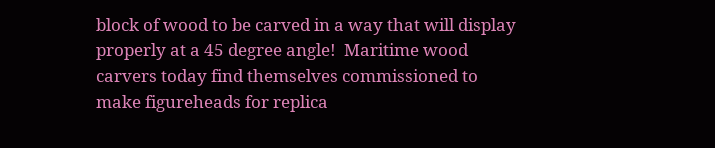block of wood to be carved in a way that will display properly at a 45 degree angle!  Maritime wood carvers today find themselves commissioned to make figureheads for replica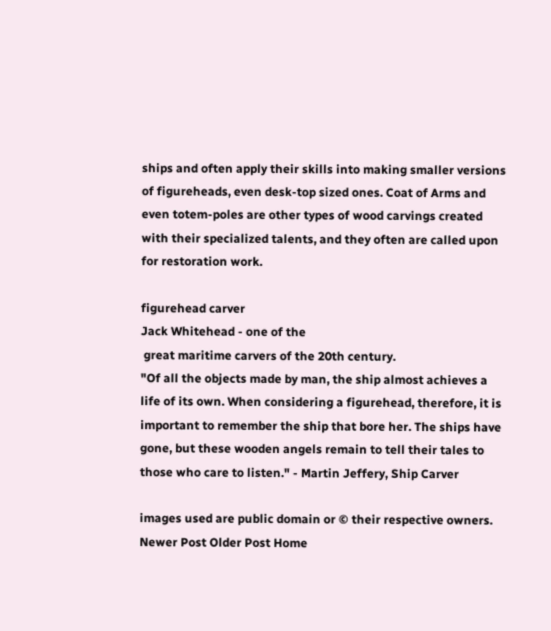ships and often apply their skills into making smaller versions of figureheads, even desk-top sized ones. Coat of Arms and even totem-poles are other types of wood carvings created with their specialized talents, and they often are called upon for restoration work.

figurehead carver
Jack Whitehead - one of the
 great maritime carvers of the 20th century.
"Of all the objects made by man, the ship almost achieves a life of its own. When considering a figurehead, therefore, it is important to remember the ship that bore her. The ships have gone, but these wooden angels remain to tell their tales to those who care to listen." - Martin Jeffery, Ship Carver

images used are public domain or © their respective owners.
Newer Post Older Post Home